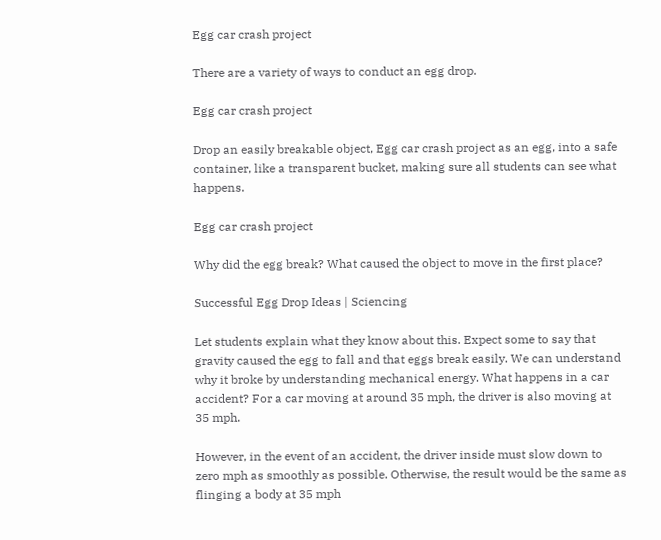Egg car crash project

There are a variety of ways to conduct an egg drop.

Egg car crash project

Drop an easily breakable object, Egg car crash project as an egg, into a safe container, like a transparent bucket, making sure all students can see what happens.

Egg car crash project

Why did the egg break? What caused the object to move in the first place?

Successful Egg Drop Ideas | Sciencing

Let students explain what they know about this. Expect some to say that gravity caused the egg to fall and that eggs break easily. We can understand why it broke by understanding mechanical energy. What happens in a car accident? For a car moving at around 35 mph, the driver is also moving at 35 mph.

However, in the event of an accident, the driver inside must slow down to zero mph as smoothly as possible. Otherwise, the result would be the same as flinging a body at 35 mph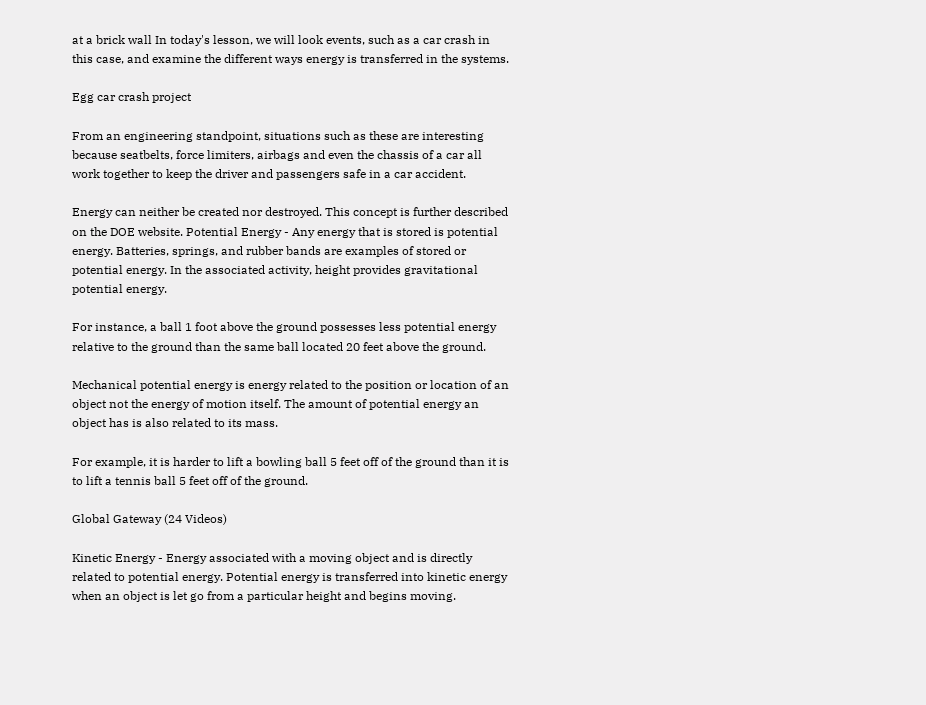at a brick wall In today's lesson, we will look events, such as a car crash in this case, and examine the different ways energy is transferred in the systems.

Egg car crash project

From an engineering standpoint, situations such as these are interesting because seatbelts, force limiters, airbags and even the chassis of a car all work together to keep the driver and passengers safe in a car accident.

Energy can neither be created nor destroyed. This concept is further described on the DOE website. Potential Energy - Any energy that is stored is potential energy. Batteries, springs, and rubber bands are examples of stored or potential energy. In the associated activity, height provides gravitational potential energy.

For instance, a ball 1 foot above the ground possesses less potential energy relative to the ground than the same ball located 20 feet above the ground.

Mechanical potential energy is energy related to the position or location of an object not the energy of motion itself. The amount of potential energy an object has is also related to its mass.

For example, it is harder to lift a bowling ball 5 feet off of the ground than it is to lift a tennis ball 5 feet off of the ground.

Global Gateway (24 Videos)

Kinetic Energy - Energy associated with a moving object and is directly related to potential energy. Potential energy is transferred into kinetic energy when an object is let go from a particular height and begins moving.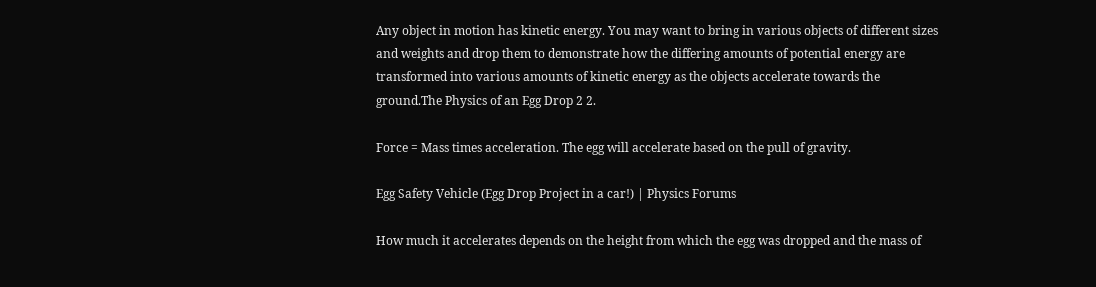Any object in motion has kinetic energy. You may want to bring in various objects of different sizes and weights and drop them to demonstrate how the differing amounts of potential energy are transformed into various amounts of kinetic energy as the objects accelerate towards the ground.The Physics of an Egg Drop 2 2.

Force = Mass times acceleration. The egg will accelerate based on the pull of gravity.

Egg Safety Vehicle (Egg Drop Project in a car!) | Physics Forums

How much it accelerates depends on the height from which the egg was dropped and the mass of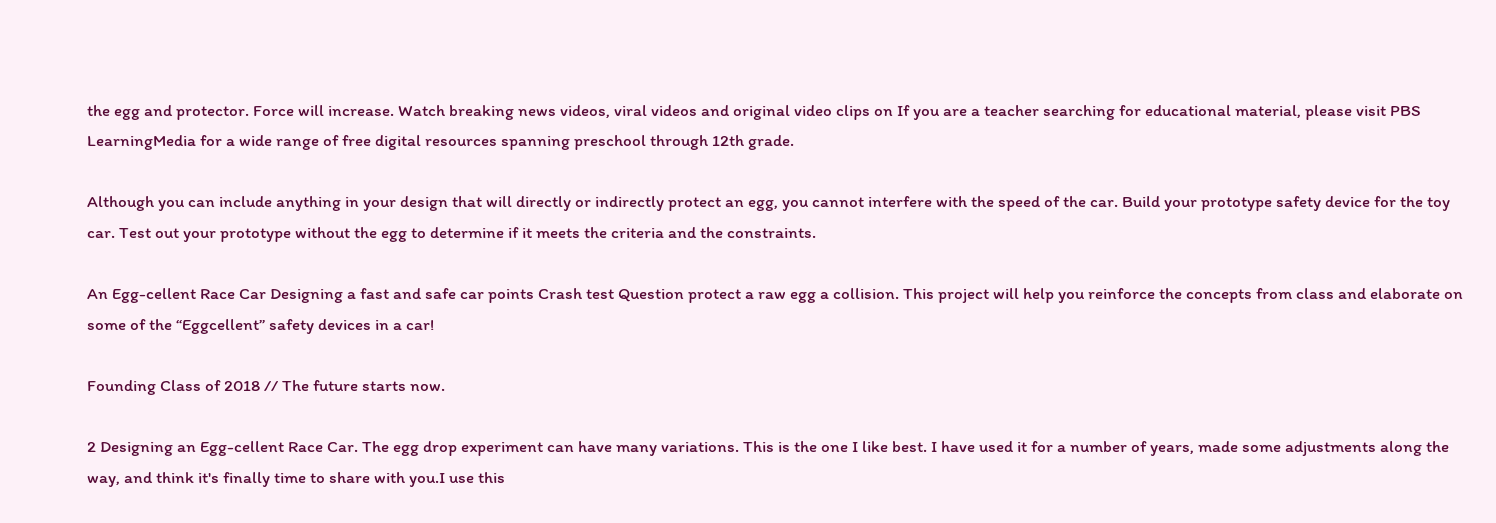the egg and protector. Force will increase. Watch breaking news videos, viral videos and original video clips on If you are a teacher searching for educational material, please visit PBS LearningMedia for a wide range of free digital resources spanning preschool through 12th grade.

Although you can include anything in your design that will directly or indirectly protect an egg, you cannot interfere with the speed of the car. Build your prototype safety device for the toy car. Test out your prototype without the egg to determine if it meets the criteria and the constraints.

An Egg-cellent Race Car Designing a fast and safe car points Crash test Question protect a raw egg a collision. This project will help you reinforce the concepts from class and elaborate on some of the “Eggcellent” safety devices in a car!

Founding Class of 2018 // The future starts now.

2 Designing an Egg-cellent Race Car. The egg drop experiment can have many variations. This is the one I like best. I have used it for a number of years, made some adjustments along the way, and think it's finally time to share with you.I use this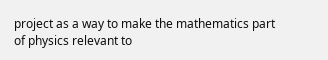project as a way to make the mathematics part of physics relevant to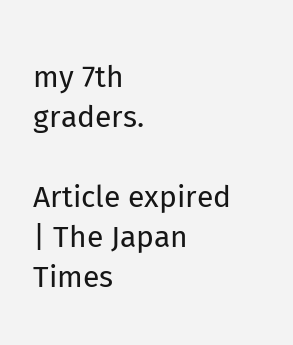my 7th graders.

Article expired | The Japan Times